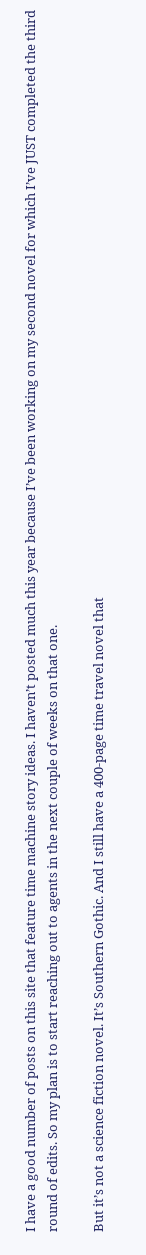I have a good number of posts on this site that feature time machine story ideas. I haven’t posted much this year because I’ve been working on my second novel for which I’ve JUST completed the third round of edits. So my plan is to start reaching out to agents in the next couple of weeks on that one.

But it’s not a science fiction novel. It’s Southern Gothic. And I still have a 400-page time travel novel that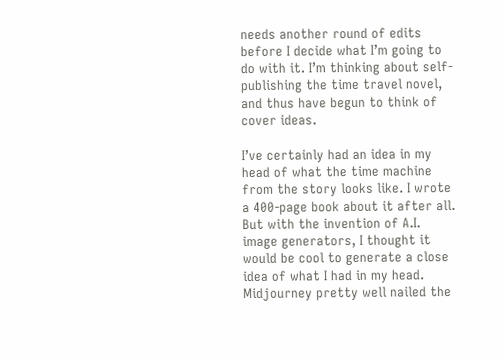needs another round of edits before I decide what I’m going to do with it. I’m thinking about self-publishing the time travel novel, and thus have begun to think of cover ideas.

I’ve certainly had an idea in my head of what the time machine from the story looks like. I wrote a 400-page book about it after all. But with the invention of A.I. image generators, I thought it would be cool to generate a close idea of what I had in my head. Midjourney pretty well nailed the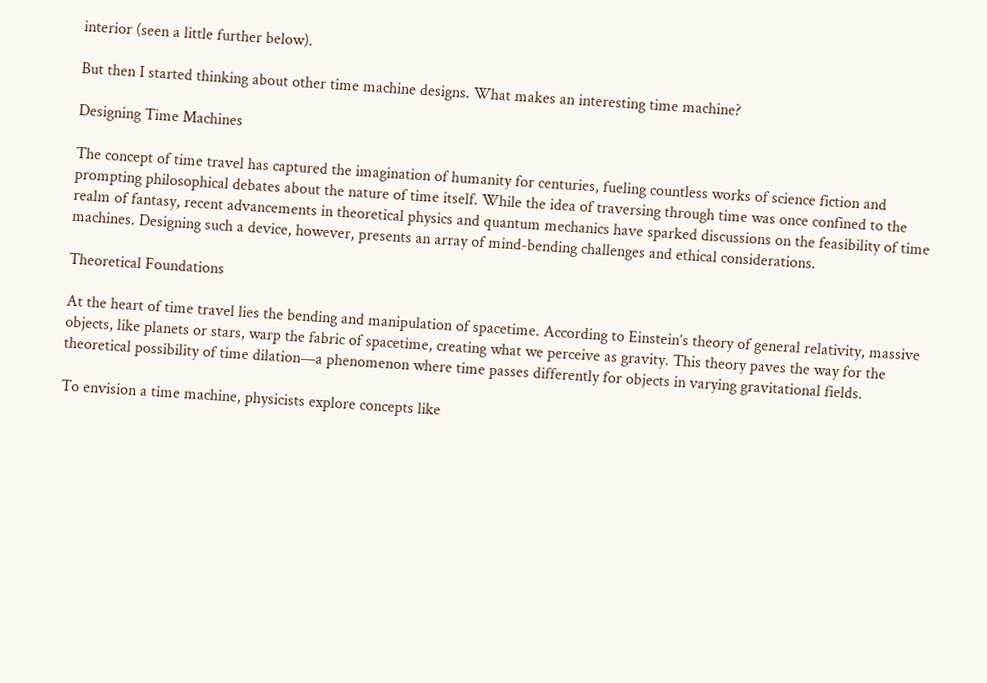interior (seen a little further below).

But then I started thinking about other time machine designs. What makes an interesting time machine?

Designing Time Machines

The concept of time travel has captured the imagination of humanity for centuries, fueling countless works of science fiction and prompting philosophical debates about the nature of time itself. While the idea of traversing through time was once confined to the realm of fantasy, recent advancements in theoretical physics and quantum mechanics have sparked discussions on the feasibility of time machines. Designing such a device, however, presents an array of mind-bending challenges and ethical considerations.

Theoretical Foundations

At the heart of time travel lies the bending and manipulation of spacetime. According to Einstein’s theory of general relativity, massive objects, like planets or stars, warp the fabric of spacetime, creating what we perceive as gravity. This theory paves the way for the theoretical possibility of time dilation—a phenomenon where time passes differently for objects in varying gravitational fields.

To envision a time machine, physicists explore concepts like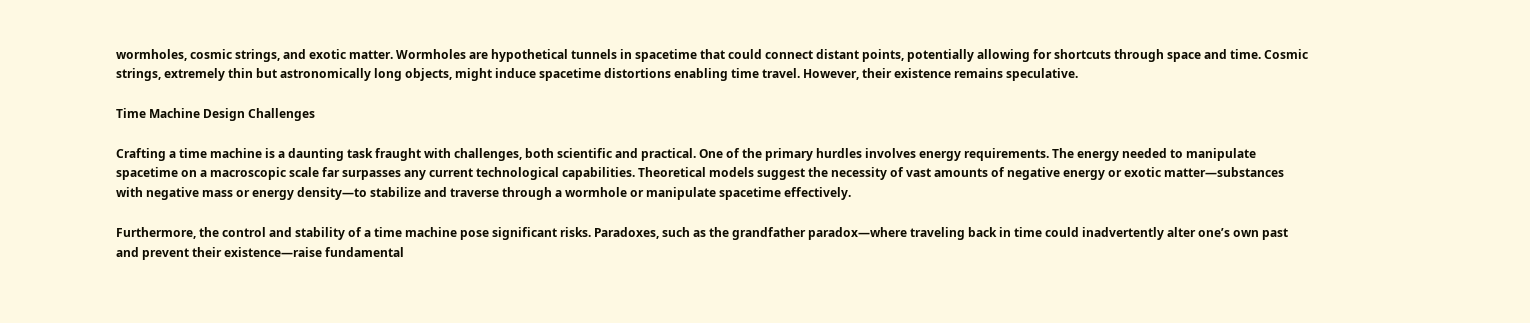wormholes, cosmic strings, and exotic matter. Wormholes are hypothetical tunnels in spacetime that could connect distant points, potentially allowing for shortcuts through space and time. Cosmic strings, extremely thin but astronomically long objects, might induce spacetime distortions enabling time travel. However, their existence remains speculative.

Time Machine Design Challenges

Crafting a time machine is a daunting task fraught with challenges, both scientific and practical. One of the primary hurdles involves energy requirements. The energy needed to manipulate spacetime on a macroscopic scale far surpasses any current technological capabilities. Theoretical models suggest the necessity of vast amounts of negative energy or exotic matter—substances with negative mass or energy density—to stabilize and traverse through a wormhole or manipulate spacetime effectively.

Furthermore, the control and stability of a time machine pose significant risks. Paradoxes, such as the grandfather paradox—where traveling back in time could inadvertently alter one’s own past and prevent their existence—raise fundamental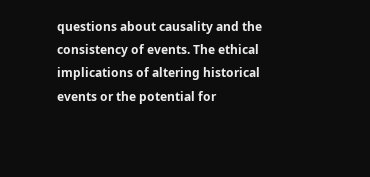questions about causality and the consistency of events. The ethical implications of altering historical events or the potential for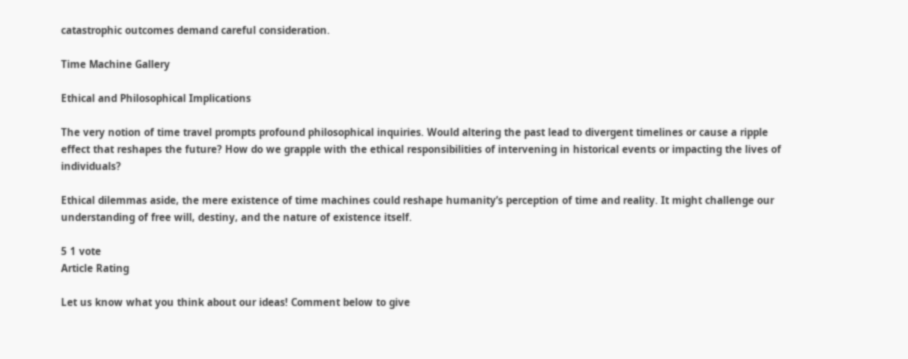catastrophic outcomes demand careful consideration.

Time Machine Gallery

Ethical and Philosophical Implications

The very notion of time travel prompts profound philosophical inquiries. Would altering the past lead to divergent timelines or cause a ripple effect that reshapes the future? How do we grapple with the ethical responsibilities of intervening in historical events or impacting the lives of individuals?

Ethical dilemmas aside, the mere existence of time machines could reshape humanity’s perception of time and reality. It might challenge our understanding of free will, destiny, and the nature of existence itself.

5 1 vote
Article Rating

Let us know what you think about our ideas! Comment below to give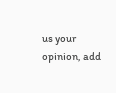us your opinion, add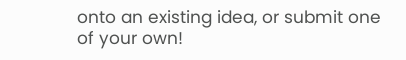onto an existing idea, or submit one of your own!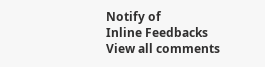Notify of
Inline Feedbacks
View all comments